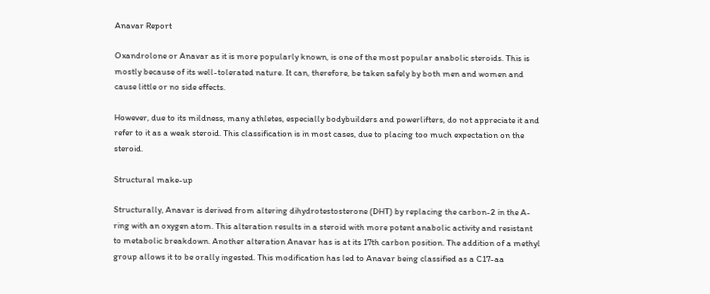Anavar Report

Oxandrolone or Anavar as it is more popularly known, is one of the most popular anabolic steroids. This is mostly because of its well-tolerated nature. It can, therefore, be taken safely by both men and women and cause little or no side effects.

However, due to its mildness, many athletes, especially bodybuilders and powerlifters, do not appreciate it and refer to it as a weak steroid. This classification is in most cases, due to placing too much expectation on the steroid.

Structural make-up

Structurally, Anavar is derived from altering dihydrotestosterone (DHT) by replacing the carbon-2 in the A-ring with an oxygen atom. This alteration results in a steroid with more potent anabolic activity and resistant to metabolic breakdown. Another alteration Anavar has is at its 17th carbon position. The addition of a methyl group allows it to be orally ingested. This modification has led to Anavar being classified as a C17-aa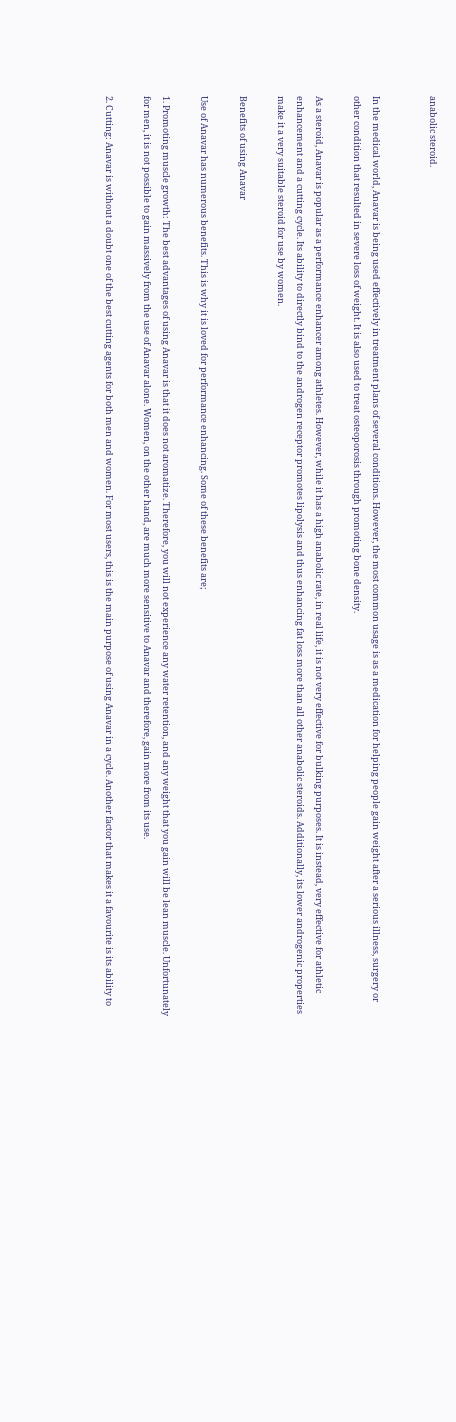anabolic steroid.


In the medical world, Anavar is being used effectively in treatment plans of several conditions. However, the most common usage is as a medication for helping people gain weight after a serious illness, surgery or other condition that resulted in severe loss of weight. It is also used to treat osteoporosis through promoting bone density.

As a steroid, Anavar is popular as a performance enhancer among athletes. However, while it has a high anabolic rate, in real life, it is not very effective for bulking purposes. It is instead, very effective for athletic enhancement and a cutting cycle. Its ability to directly bind to the androgen receptor promotes lipolysis and thus enhancing fat loss more than all other anabolic steroids. Additionally, its lower androgenic properties make it a very suitable steroid for use by women.

Benefits of using Anavar

Use of Anavar has numerous benefits. This is why it is loved for performance enhancing. Some of these benefits are;

1. Promoting muscle growth: The best advantages of using Anavar is that it does not aromatize. Therefore, you will not experience any water retention, and any weight that you gain will be lean muscle. Unfortunately for men, it is not possible to gain massively from the use of Anavar alone. Women, on the other hand, are much more sensitive to Anavar and therefore, gain more from its use.

2. Cutting: Anavar is without a doubt one of the best cutting agents for both men and women. For most users, this is the main purpose of using Anavar in a cycle. Another factor that makes it a favourite is its ability to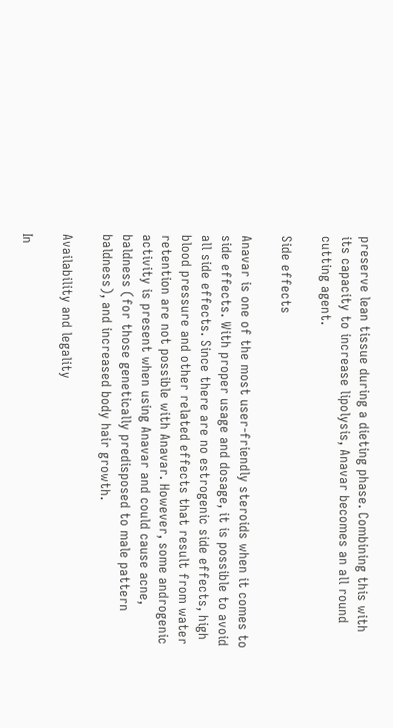preserve lean tissue during a dieting phase. Combining this with its capacity to increase lipolysis, Anavar becomes an all round cutting agent.

Side effects

Anavar is one of the most user-friendly steroids when it comes to side effects. With proper usage and dosage, it is possible to avoid all side effects. Since there are no estrogenic side effects, high blood pressure and other related effects that result from water retention are not possible with Anavar. However, some androgenic activity is present when using Anavar and could cause acne, baldness (for those genetically predisposed to male pattern baldness), and increased body hair growth.

Availability and legality

In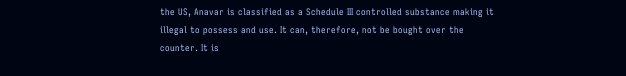the US, Anavar is classified as a Schedule III controlled substance making it illegal to possess and use. It can, therefore, not be bought over the counter. It is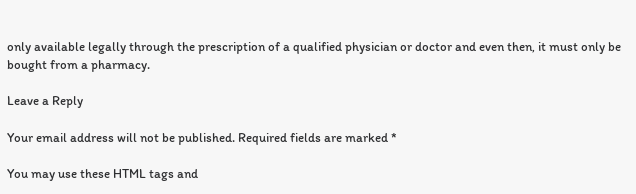only available legally through the prescription of a qualified physician or doctor and even then, it must only be bought from a pharmacy.

Leave a Reply

Your email address will not be published. Required fields are marked *

You may use these HTML tags and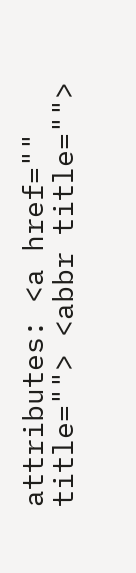attributes: <a href="" title=""> <abbr title="">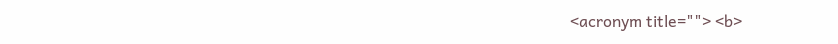<acronym title=""> <b>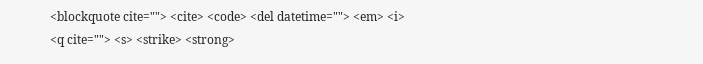<blockquote cite=""> <cite> <code> <del datetime=""> <em> <i> <q cite=""> <s> <strike> <strong>